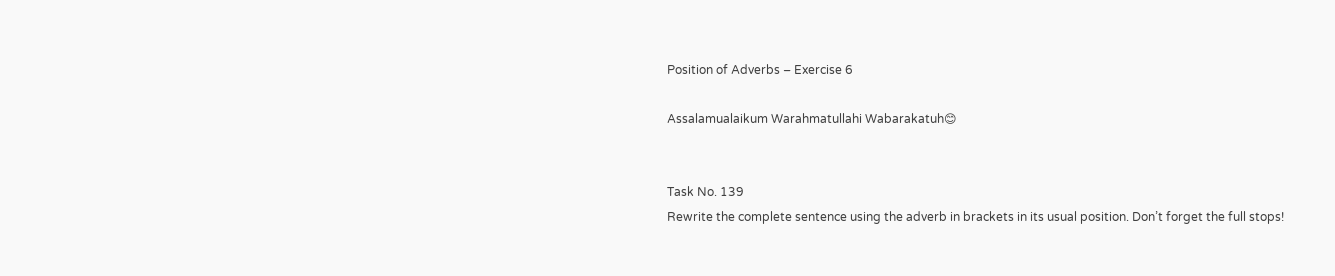Position of Adverbs – Exercise 6

Assalamualaikum Warahmatullahi Wabarakatuh😊


Task No. 139
Rewrite the complete sentence using the adverb in brackets in its usual position. Don’t forget the full stops!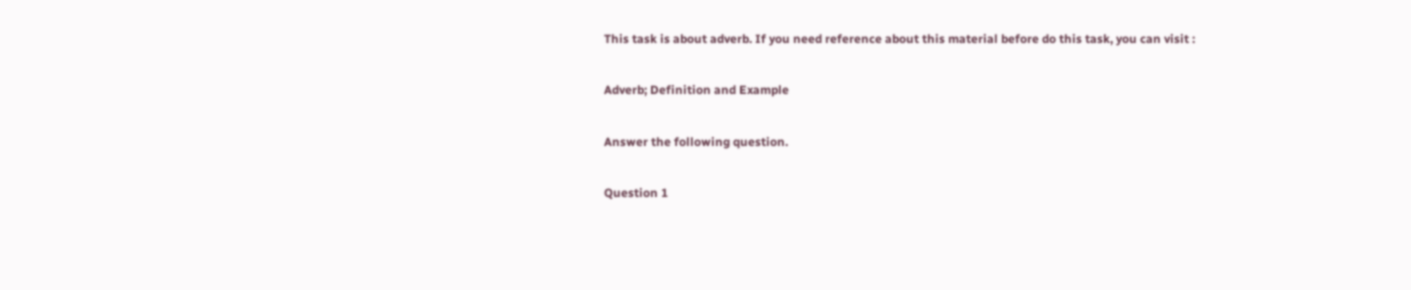This task is about adverb. If you need reference about this material before do this task, you can visit :

Adverb; Definition and Example

Answer the following question.

Question 1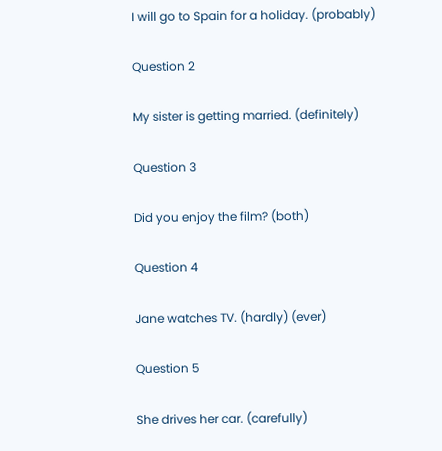I will go to Spain for a holiday. (probably)

Question 2

My sister is getting married. (definitely)

Question 3

Did you enjoy the film? (both)

Question 4

Jane watches TV. (hardly) (ever)

Question 5

She drives her car. (carefully)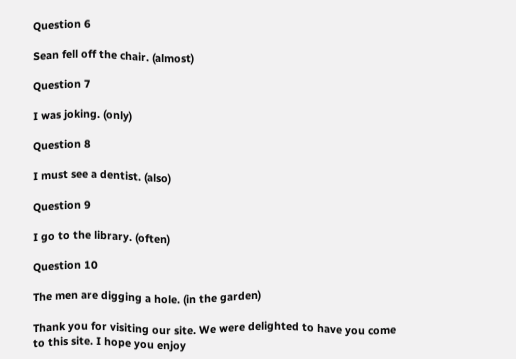Question 6

Sean fell off the chair. (almost)

Question 7

I was joking. (only)

Question 8

I must see a dentist. (also)

Question 9

I go to the library. (often)

Question 10

The men are digging a hole. (in the garden)

Thank you for visiting our site. We were delighted to have you come to this site. I hope you enjoy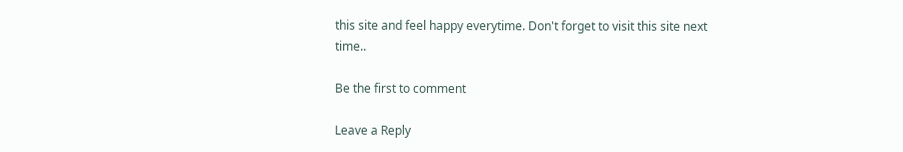this site and feel happy everytime. Don't forget to visit this site next time..

Be the first to comment

Leave a Reply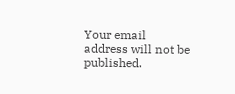Your email address will not be published.